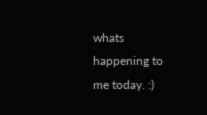whats happening to me today. :)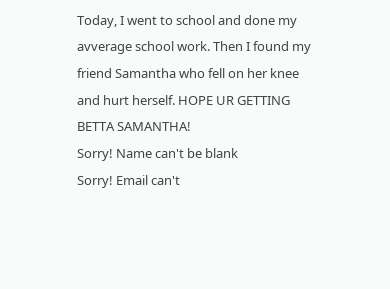Today, I went to school and done my avverage school work. Then I found my friend Samantha who fell on her knee and hurt herself. HOPE UR GETTING BETTA SAMANTHA!
Sorry! Name can't be blank
Sorry! Email can't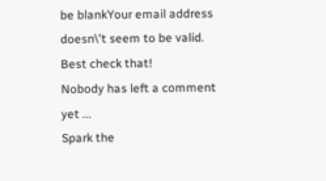be blankYour email address doesn\'t seem to be valid. Best check that!
Nobody has left a comment yet ...
Spark the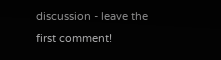discussion - leave the first comment!